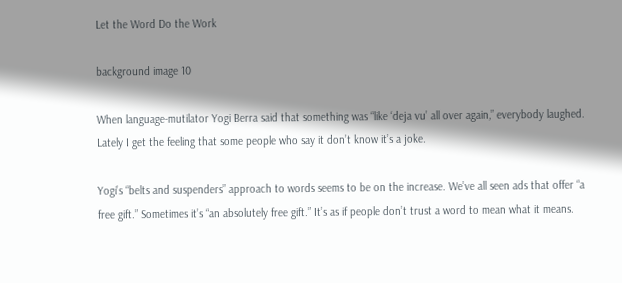Let the Word Do the Work

background image 10

When language-mutilator Yogi Berra said that something was “like ‘deja vu’ all over again,” everybody laughed. Lately I get the feeling that some people who say it don’t know it’s a joke.

Yogi’s “belts and suspenders” approach to words seems to be on the increase. We’ve all seen ads that offer “a free gift.” Sometimes it’s “an absolutely free gift.” It’s as if people don’t trust a word to mean what it means.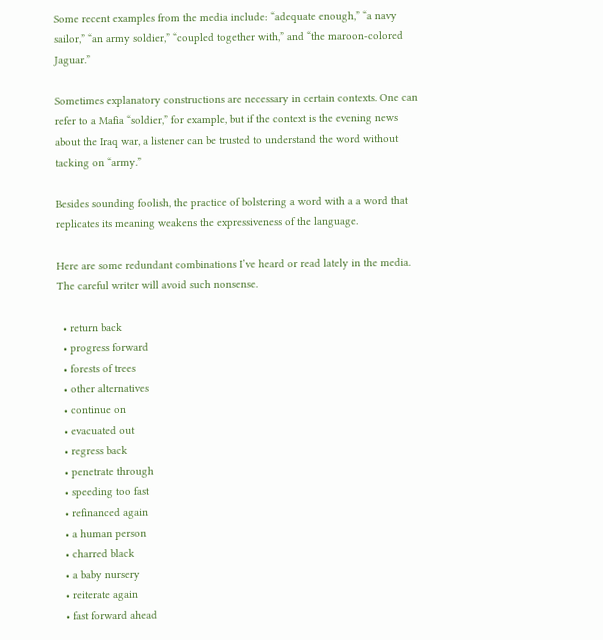Some recent examples from the media include: “adequate enough,” “a navy sailor,” “an army soldier,” “coupled together with,” and “the maroon-colored Jaguar.”

Sometimes explanatory constructions are necessary in certain contexts. One can refer to a Mafia “soldier,” for example, but if the context is the evening news about the Iraq war, a listener can be trusted to understand the word without tacking on “army.”

Besides sounding foolish, the practice of bolstering a word with a a word that replicates its meaning weakens the expressiveness of the language.

Here are some redundant combinations I’ve heard or read lately in the media. The careful writer will avoid such nonsense.

  • return back
  • progress forward
  • forests of trees
  • other alternatives
  • continue on
  • evacuated out
  • regress back
  • penetrate through
  • speeding too fast
  • refinanced again
  • a human person
  • charred black
  • a baby nursery
  • reiterate again
  • fast forward ahead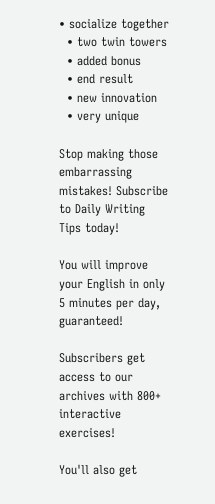• socialize together
  • two twin towers
  • added bonus
  • end result
  • new innovation
  • very unique

Stop making those embarrassing mistakes! Subscribe to Daily Writing Tips today!

You will improve your English in only 5 minutes per day, guaranteed!

Subscribers get access to our archives with 800+ interactive exercises!

You'll also get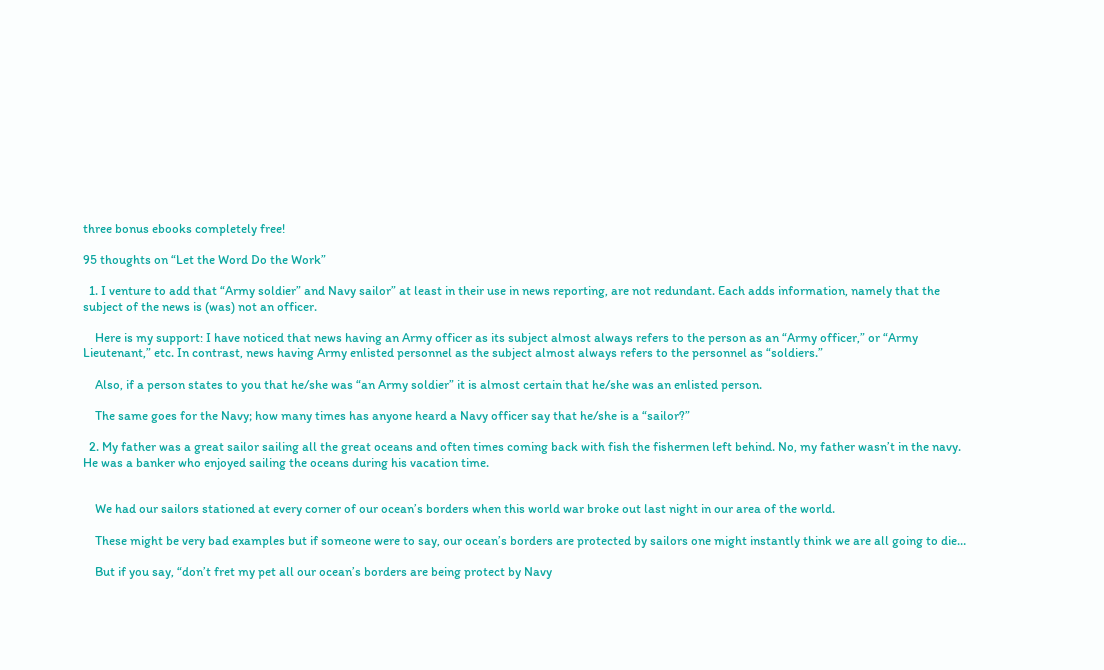three bonus ebooks completely free!

95 thoughts on “Let the Word Do the Work”

  1. I venture to add that “Army soldier” and Navy sailor” at least in their use in news reporting, are not redundant. Each adds information, namely that the subject of the news is (was) not an officer.

    Here is my support: I have noticed that news having an Army officer as its subject almost always refers to the person as an “Army officer,” or “Army Lieutenant,” etc. In contrast, news having Army enlisted personnel as the subject almost always refers to the personnel as “soldiers.”

    Also, if a person states to you that he/she was “an Army soldier” it is almost certain that he/she was an enlisted person.

    The same goes for the Navy; how many times has anyone heard a Navy officer say that he/she is a “sailor?”

  2. My father was a great sailor sailing all the great oceans and often times coming back with fish the fishermen left behind. No, my father wasn’t in the navy. He was a banker who enjoyed sailing the oceans during his vacation time.


    We had our sailors stationed at every corner of our ocean’s borders when this world war broke out last night in our area of the world.

    These might be very bad examples but if someone were to say, our ocean’s borders are protected by sailors one might instantly think we are all going to die…

    But if you say, “don’t fret my pet all our ocean’s borders are being protect by Navy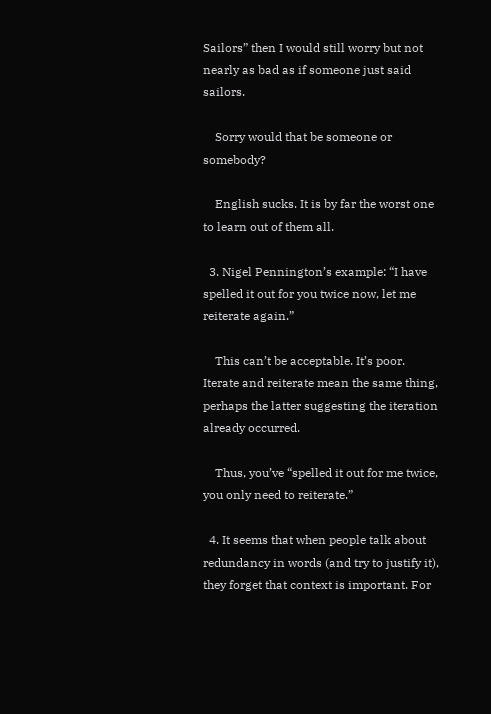Sailors” then I would still worry but not nearly as bad as if someone just said sailors.

    Sorry would that be someone or somebody?

    English sucks. It is by far the worst one to learn out of them all.

  3. Nigel Pennington’s example: “I have spelled it out for you twice now, let me reiterate again.”

    This can’t be acceptable. It’s poor. Iterate and reiterate mean the same thing, perhaps the latter suggesting the iteration already occurred.

    Thus, you’ve “spelled it out for me twice, you only need to reiterate.”

  4. It seems that when people talk about redundancy in words (and try to justify it), they forget that context is important. For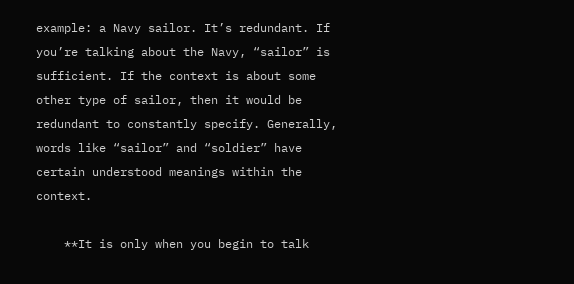example: a Navy sailor. It’s redundant. If you’re talking about the Navy, “sailor” is sufficient. If the context is about some other type of sailor, then it would be redundant to constantly specify. Generally, words like “sailor” and “soldier” have certain understood meanings within the context.

    **It is only when you begin to talk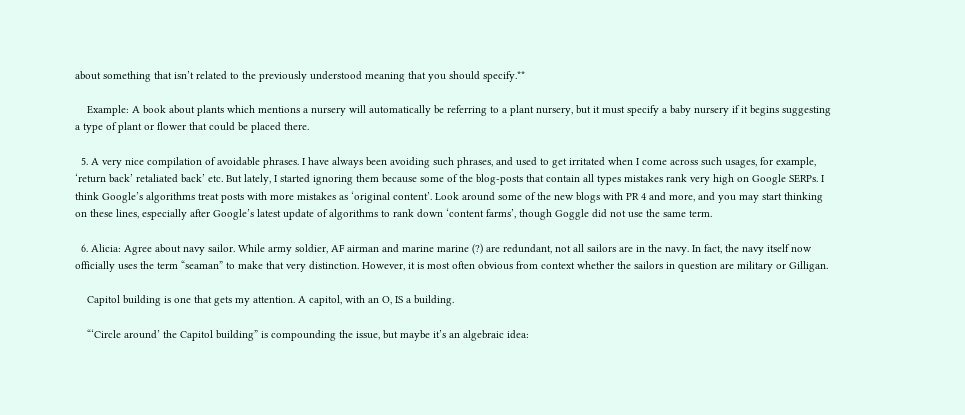about something that isn’t related to the previously understood meaning that you should specify.**

    Example: A book about plants which mentions a nursery will automatically be referring to a plant nursery, but it must specify a baby nursery if it begins suggesting a type of plant or flower that could be placed there.

  5. A very nice compilation of avoidable phrases. I have always been avoiding such phrases, and used to get irritated when I come across such usages, for example, ‘return back’ retaliated back’ etc. But lately, I started ignoring them because some of the blog-posts that contain all types mistakes rank very high on Google SERPs. I think Google’s algorithms treat posts with more mistakes as ‘original content’. Look around some of the new blogs with PR 4 and more, and you may start thinking on these lines, especially after Google’s latest update of algorithms to rank down ‘content farms’, though Goggle did not use the same term.

  6. Alicia: Agree about navy sailor. While army soldier, AF airman and marine marine (?) are redundant, not all sailors are in the navy. In fact, the navy itself now officially uses the term “seaman” to make that very distinction. However, it is most often obvious from context whether the sailors in question are military or Gilligan.

    Capitol building is one that gets my attention. A capitol, with an O, IS a building.

    “‘Circle around’ the Capitol building” is compounding the issue, but maybe it’s an algebraic idea: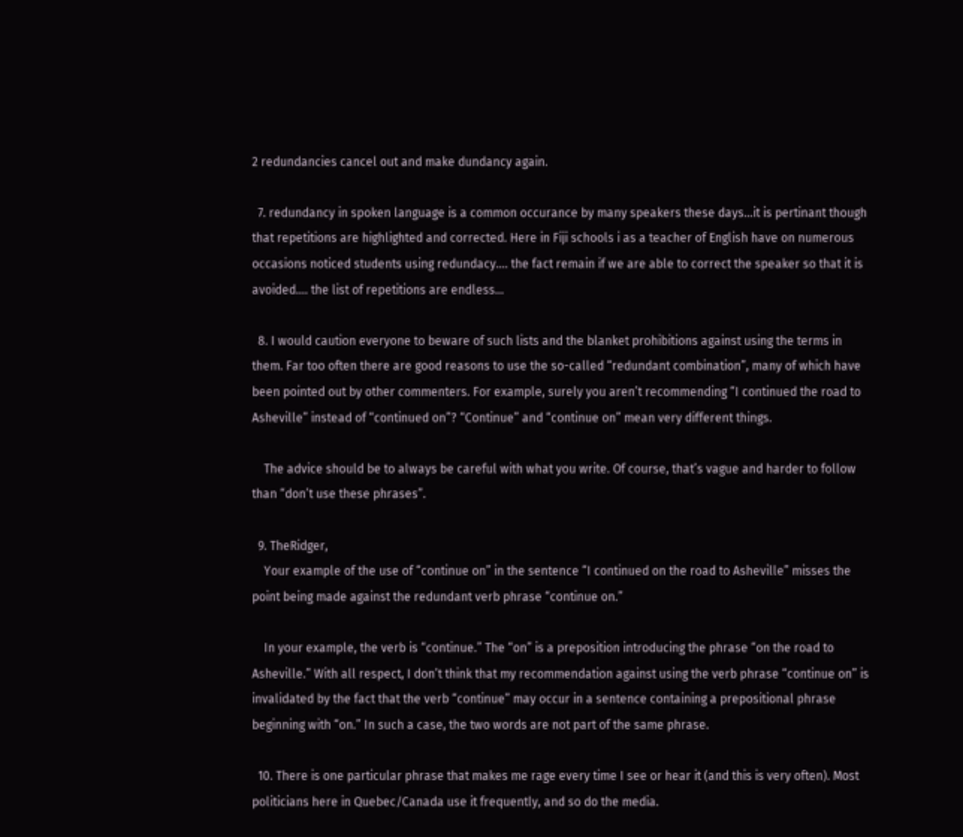2 redundancies cancel out and make dundancy again.

  7. redundancy in spoken language is a common occurance by many speakers these days…it is pertinant though that repetitions are highlighted and corrected. Here in Fiji schools i as a teacher of English have on numerous occasions noticed students using redundacy…. the fact remain if we are able to correct the speaker so that it is avoided…. the list of repetitions are endless…

  8. I would caution everyone to beware of such lists and the blanket prohibitions against using the terms in them. Far too often there are good reasons to use the so-called “redundant combination”, many of which have been pointed out by other commenters. For example, surely you aren’t recommending “I continued the road to Asheville” instead of “continued on”? “Continue” and “continue on” mean very different things.

    The advice should be to always be careful with what you write. Of course, that’s vague and harder to follow than “don’t use these phrases”.

  9. TheRidger,
    Your example of the use of “continue on” in the sentence “I continued on the road to Asheville” misses the point being made against the redundant verb phrase “continue on.”

    In your example, the verb is “continue.” The “on” is a preposition introducing the phrase “on the road to Asheville.” With all respect, I don’t think that my recommendation against using the verb phrase “continue on” is invalidated by the fact that the verb “continue” may occur in a sentence containing a prepositional phrase beginning with “on.” In such a case, the two words are not part of the same phrase.

  10. There is one particular phrase that makes me rage every time I see or hear it (and this is very often). Most politicians here in Quebec/Canada use it frequently, and so do the media.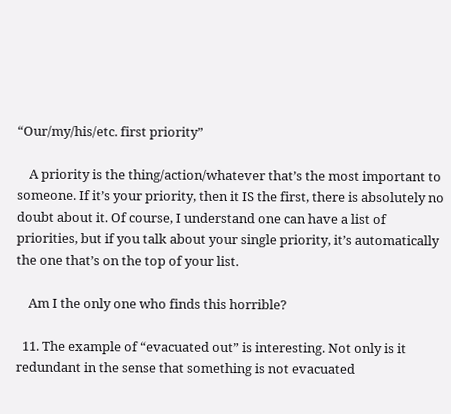“Our/my/his/etc. first priority”

    A priority is the thing/action/whatever that’s the most important to someone. If it’s your priority, then it IS the first, there is absolutely no doubt about it. Of course, I understand one can have a list of priorities, but if you talk about your single priority, it’s automatically the one that’s on the top of your list.

    Am I the only one who finds this horrible?

  11. The example of “evacuated out” is interesting. Not only is it redundant in the sense that something is not evacuated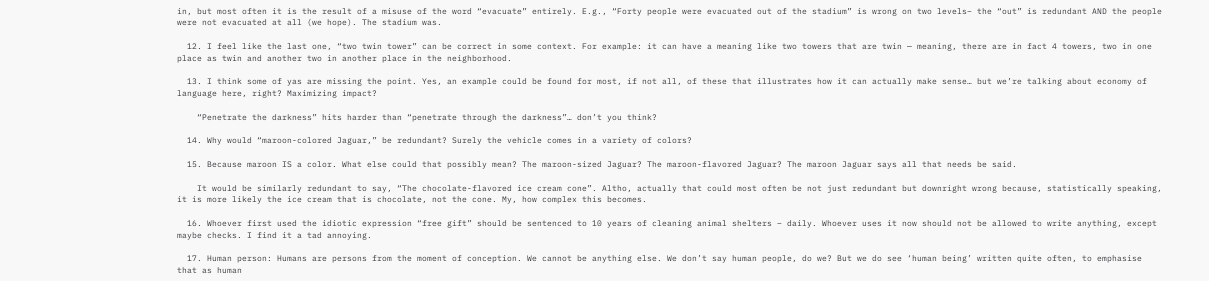in, but most often it is the result of a misuse of the word “evacuate” entirely. E.g., “Forty people were evacuated out of the stadium” is wrong on two levels– the “out” is redundant AND the people were not evacuated at all (we hope). The stadium was.

  12. I feel like the last one, “two twin tower” can be correct in some context. For example: it can have a meaning like two towers that are twin — meaning, there are in fact 4 towers, two in one place as twin and another two in another place in the neighborhood.

  13. I think some of yas are missing the point. Yes, an example could be found for most, if not all, of these that illustrates how it can actually make sense… but we’re talking about economy of language here, right? Maximizing impact?

    “Penetrate the darkness” hits harder than “penetrate through the darkness”… don’t you think?

  14. Why would “maroon-colored Jaguar,” be redundant? Surely the vehicle comes in a variety of colors?

  15. Because maroon IS a color. What else could that possibly mean? The maroon-sized Jaguar? The maroon-flavored Jaguar? The maroon Jaguar says all that needs be said.

    It would be similarly redundant to say, “The chocolate-flavored ice cream cone”. Altho, actually that could most often be not just redundant but downright wrong because, statistically speaking, it is more likely the ice cream that is chocolate, not the cone. My, how complex this becomes.

  16. Whoever first used the idiotic expression “free gift” should be sentenced to 10 years of cleaning animal shelters – daily. Whoever uses it now should not be allowed to write anything, except maybe checks. I find it a tad annoying.

  17. Human person: Humans are persons from the moment of conception. We cannot be anything else. We don’t say human people, do we? But we do see ‘human being’ written quite often, to emphasise that as human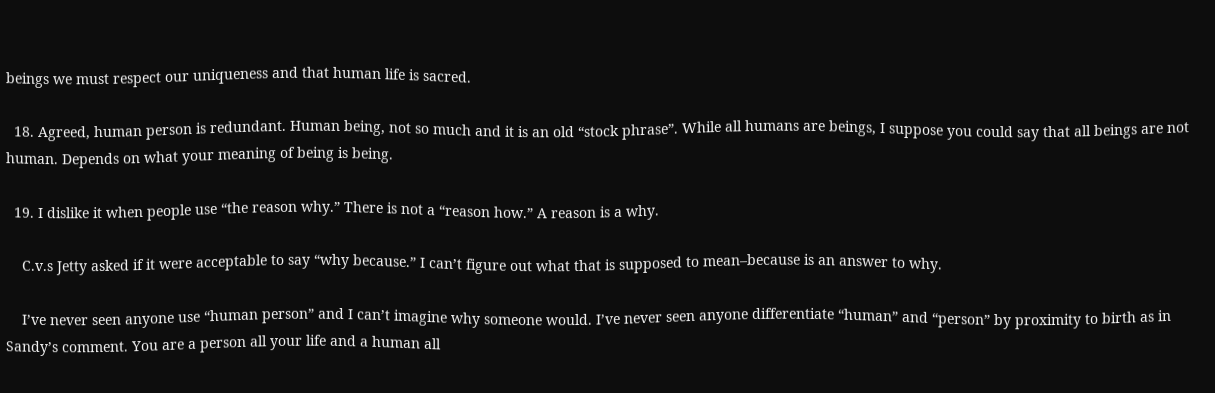beings we must respect our uniqueness and that human life is sacred.

  18. Agreed, human person is redundant. Human being, not so much and it is an old “stock phrase”. While all humans are beings, I suppose you could say that all beings are not human. Depends on what your meaning of being is being.

  19. I dislike it when people use “the reason why.” There is not a “reason how.” A reason is a why.

    C.v.s Jetty asked if it were acceptable to say “why because.” I can’t figure out what that is supposed to mean–because is an answer to why.

    I’ve never seen anyone use “human person” and I can’t imagine why someone would. I’ve never seen anyone differentiate “human” and “person” by proximity to birth as in Sandy’s comment. You are a person all your life and a human all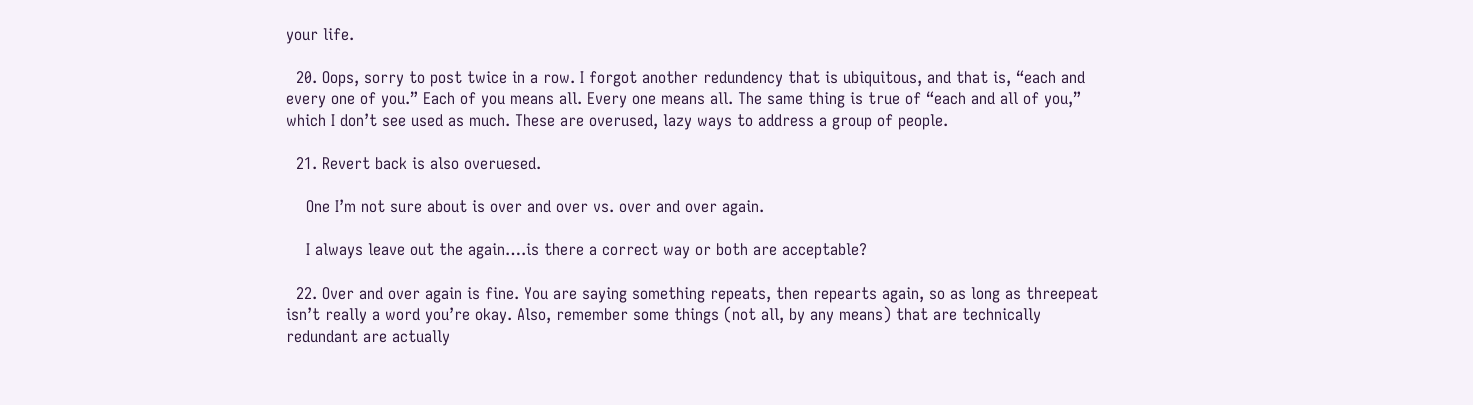your life.

  20. Oops, sorry to post twice in a row. I forgot another redundency that is ubiquitous, and that is, “each and every one of you.” Each of you means all. Every one means all. The same thing is true of “each and all of you,” which I don’t see used as much. These are overused, lazy ways to address a group of people.

  21. Revert back is also overuesed.

    One I’m not sure about is over and over vs. over and over again.

    I always leave out the again….is there a correct way or both are acceptable?

  22. Over and over again is fine. You are saying something repeats, then repearts again, so as long as threepeat isn’t really a word you’re okay. Also, remember some things (not all, by any means) that are technically redundant are actually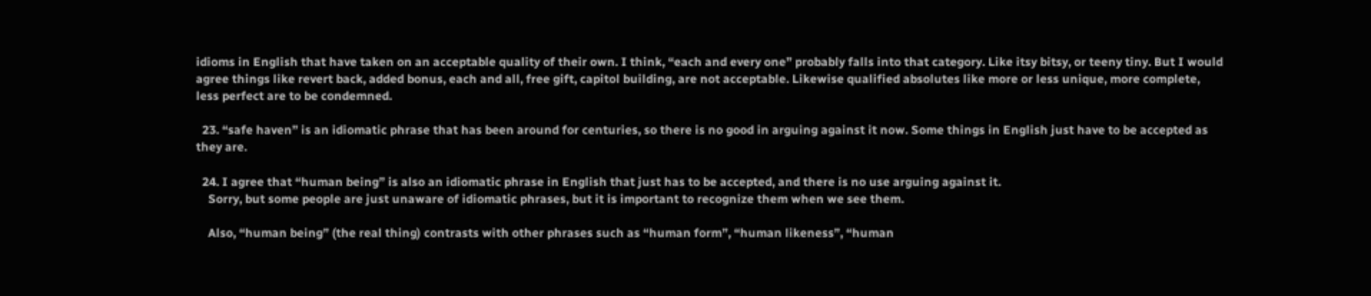idioms in English that have taken on an acceptable quality of their own. I think, “each and every one” probably falls into that category. Like itsy bitsy, or teeny tiny. But I would agree things like revert back, added bonus, each and all, free gift, capitol building, are not acceptable. Likewise qualified absolutes like more or less unique, more complete, less perfect are to be condemned.

  23. “safe haven” is an idiomatic phrase that has been around for centuries, so there is no good in arguing against it now. Some things in English just have to be accepted as they are.

  24. I agree that “human being” is also an idiomatic phrase in English that just has to be accepted, and there is no use arguing against it.
    Sorry, but some people are just unaware of idiomatic phrases, but it is important to recognize them when we see them.

    Also, “human being” (the real thing) contrasts with other phrases such as “human form”, “human likeness”, “human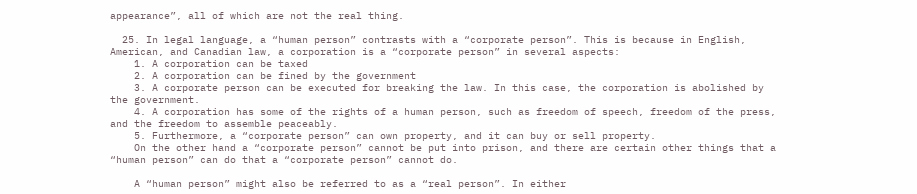appearance”, all of which are not the real thing.

  25. In legal language, a “human person” contrasts with a “corporate person”. This is because in English, American, and Canadian law, a corporation is a “corporate person” in several aspects:
    1. A corporation can be taxed
    2. A corporation can be fined by the government
    3. A corporate person can be executed for breaking the law. In this case, the corporation is abolished by the government.
    4. A corporation has some of the rights of a human person, such as freedom of speech, freedom of the press, and the freedom to assemble peaceably.
    5. Furthermore, a “corporate person” can own property, and it can buy or sell property.
    On the other hand a “corporate person” cannot be put into prison, and there are certain other things that a “human person” can do that a “corporate person” cannot do.

    A “human person” might also be referred to as a “real person”. In either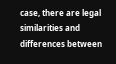case, there are legal similarities and differences between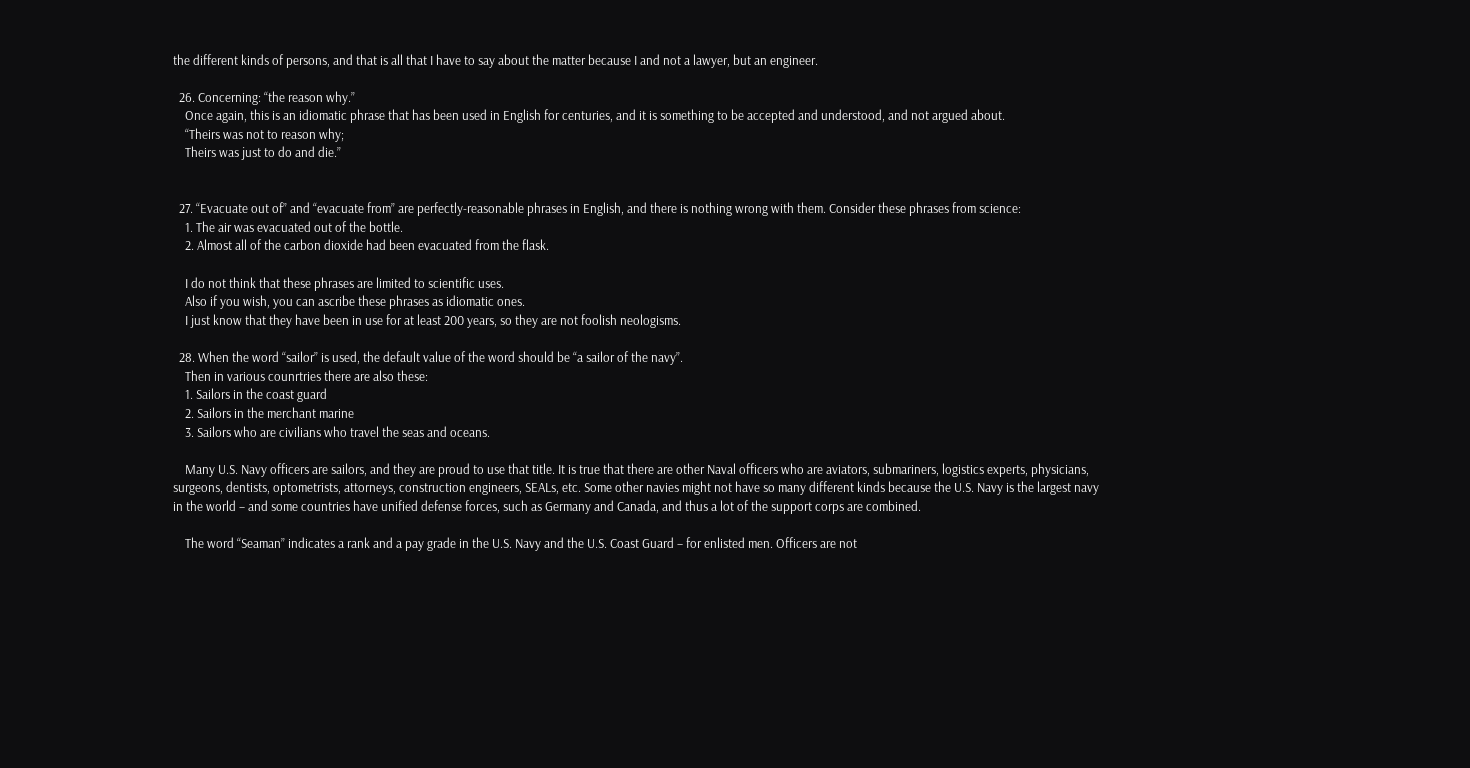the different kinds of persons, and that is all that I have to say about the matter because I and not a lawyer, but an engineer.

  26. Concerning: “the reason why.”
    Once again, this is an idiomatic phrase that has been used in English for centuries, and it is something to be accepted and understood, and not argued about.
    “Theirs was not to reason why;
    Theirs was just to do and die.”


  27. “Evacuate out of” and “evacuate from” are perfectly-reasonable phrases in English, and there is nothing wrong with them. Consider these phrases from science:
    1. The air was evacuated out of the bottle.
    2. Almost all of the carbon dioxide had been evacuated from the flask.

    I do not think that these phrases are limited to scientific uses.
    Also if you wish, you can ascribe these phrases as idiomatic ones.
    I just know that they have been in use for at least 200 years, so they are not foolish neologisms.

  28. When the word “sailor” is used, the default value of the word should be “a sailor of the navy”.
    Then in various counrtries there are also these:
    1. Sailors in the coast guard
    2. Sailors in the merchant marine
    3. Sailors who are civilians who travel the seas and oceans.

    Many U.S. Navy officers are sailors, and they are proud to use that title. It is true that there are other Naval officers who are aviators, submariners, logistics experts, physicians, surgeons, dentists, optometrists, attorneys, construction engineers, SEALs, etc. Some other navies might not have so many different kinds because the U.S. Navy is the largest navy in the world – and some countries have unified defense forces, such as Germany and Canada, and thus a lot of the support corps are combined.

    The word “Seaman” indicates a rank and a pay grade in the U.S. Navy and the U.S. Coast Guard – for enlisted men. Officers are not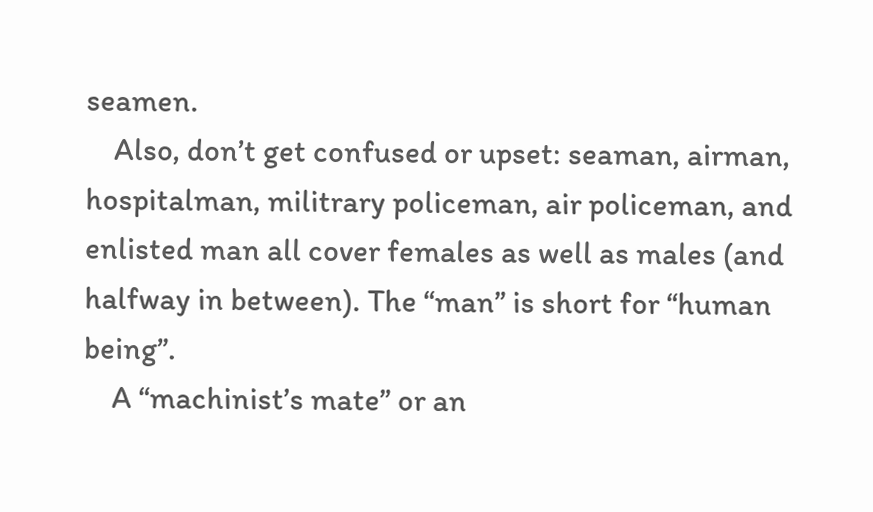seamen.
    Also, don’t get confused or upset: seaman, airman, hospitalman, militrary policeman, air policeman, and enlisted man all cover females as well as males (and halfway in between). The “man” is short for “human being”.
    A “machinist’s mate” or an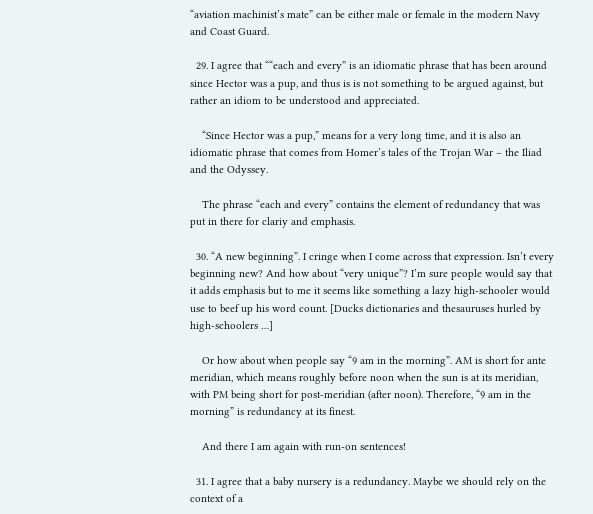“aviation machinist’s mate” can be either male or female in the modern Navy and Coast Guard.

  29. I agree that ““each and every” is an idiomatic phrase that has been around since Hector was a pup, and thus is is not something to be argued against, but rather an idiom to be understood and appreciated.

    “Since Hector was a pup,” means for a very long time, and it is also an idiomatic phrase that comes from Homer’s tales of the Trojan War – the Iliad and the Odyssey.

    The phrase “each and every” contains the element of redundancy that was put in there for clariy and emphasis.

  30. “A new beginning”. I cringe when I come across that expression. Isn’t every beginning new? And how about “very unique”? I’m sure people would say that it adds emphasis but to me it seems like something a lazy high-schooler would use to beef up his word count. [Ducks dictionaries and thesauruses hurled by high-schoolers …]

    Or how about when people say “9 am in the morning”. AM is short for ante meridian, which means roughly before noon when the sun is at its meridian, with PM being short for post-meridian (after noon). Therefore, “9 am in the morning” is redundancy at its finest.

    And there I am again with run-on sentences!

  31. I agree that a baby nursery is a redundancy. Maybe we should rely on the context of a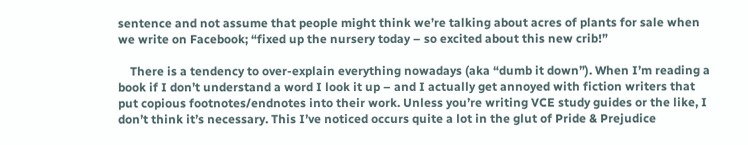sentence and not assume that people might think we’re talking about acres of plants for sale when we write on Facebook; “fixed up the nursery today – so excited about this new crib!”

    There is a tendency to over-explain everything nowadays (aka “dumb it down”). When I’m reading a book if I don’t understand a word I look it up – and I actually get annoyed with fiction writers that put copious footnotes/endnotes into their work. Unless you’re writing VCE study guides or the like, I don’t think it’s necessary. This I’ve noticed occurs quite a lot in the glut of Pride & Prejudice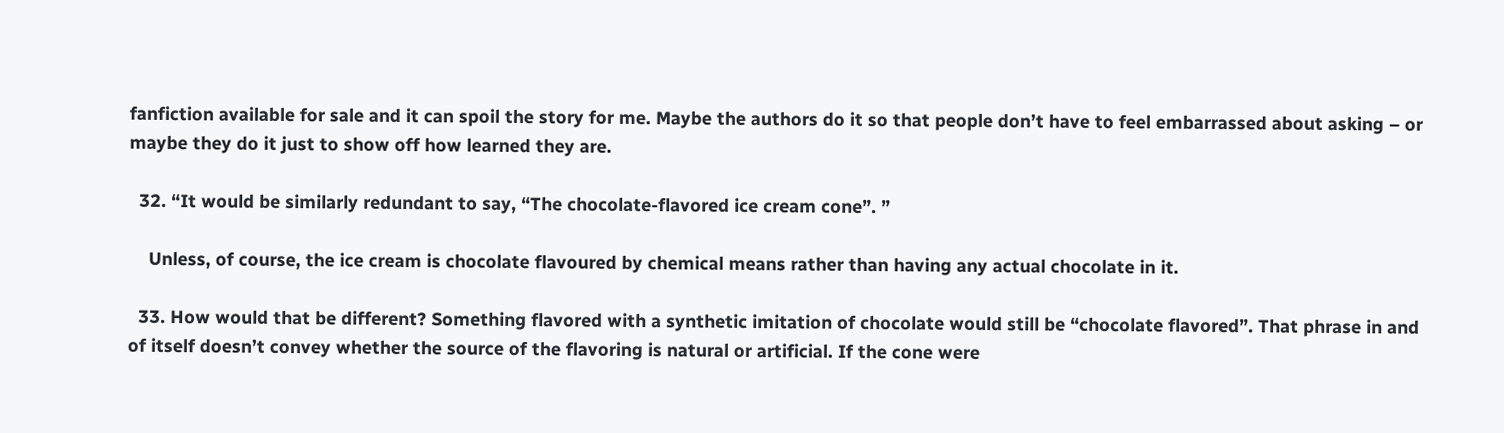fanfiction available for sale and it can spoil the story for me. Maybe the authors do it so that people don’t have to feel embarrassed about asking – or maybe they do it just to show off how learned they are.

  32. “It would be similarly redundant to say, “The chocolate-flavored ice cream cone”. ”

    Unless, of course, the ice cream is chocolate flavoured by chemical means rather than having any actual chocolate in it.

  33. How would that be different? Something flavored with a synthetic imitation of chocolate would still be “chocolate flavored”. That phrase in and of itself doesn’t convey whether the source of the flavoring is natural or artificial. If the cone were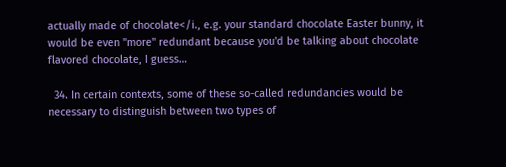actually made of chocolate</i., e.g. your standard chocolate Easter bunny, it would be even "more" redundant because you'd be talking about chocolate flavored chocolate, I guess…

  34. In certain contexts, some of these so-called redundancies would be necessary to distinguish between two types of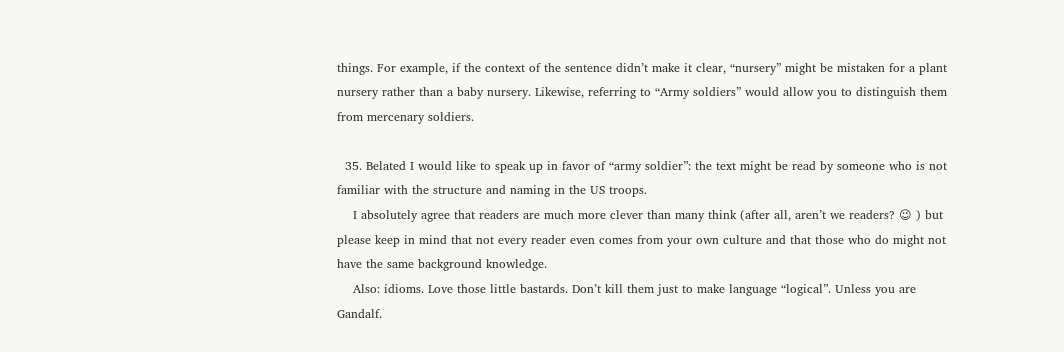things. For example, if the context of the sentence didn’t make it clear, “nursery” might be mistaken for a plant nursery rather than a baby nursery. Likewise, referring to “Army soldiers” would allow you to distinguish them from mercenary soldiers.

  35. Belated I would like to speak up in favor of “army soldier”: the text might be read by someone who is not familiar with the structure and naming in the US troops.
    I absolutely agree that readers are much more clever than many think (after all, aren’t we readers? 😉 ) but please keep in mind that not every reader even comes from your own culture and that those who do might not have the same background knowledge.
    Also: idioms. Love those little bastards. Don’t kill them just to make language “logical”. Unless you are Gandalf.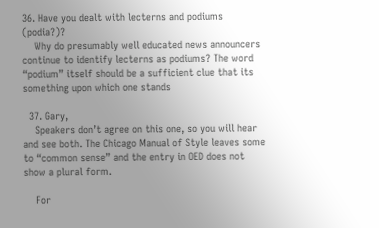36. Have you dealt with lecterns and podiums (podia?)?
    Why do presumably well educated news announcers continue to identify lecterns as podiums? The word “podium” itself should be a sufficient clue that its something upon which one stands

  37. Gary,
    Speakers don’t agree on this one, so you will hear and see both. The Chicago Manual of Style leaves some to “common sense” and the entry in OED does not show a plural form.

    For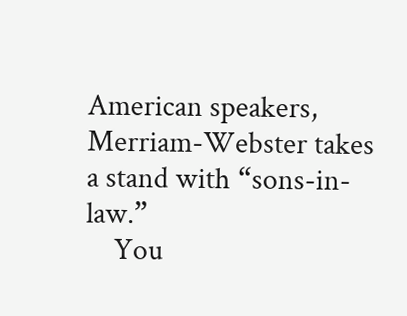American speakers, Merriam-Webster takes a stand with “sons-in-law.”
    You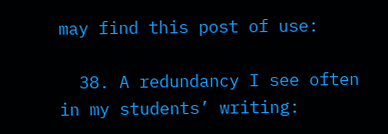may find this post of use:

  38. A redundancy I see often in my students’ writing: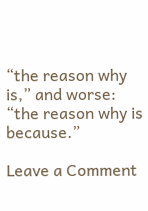“the reason why is,” and worse: “the reason why is because.”

Leave a Comment